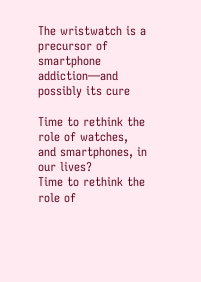The wristwatch is a precursor of smartphone addiction—and possibly its cure

Time to rethink the role of watches, and smartphones, in our lives?
Time to rethink the role of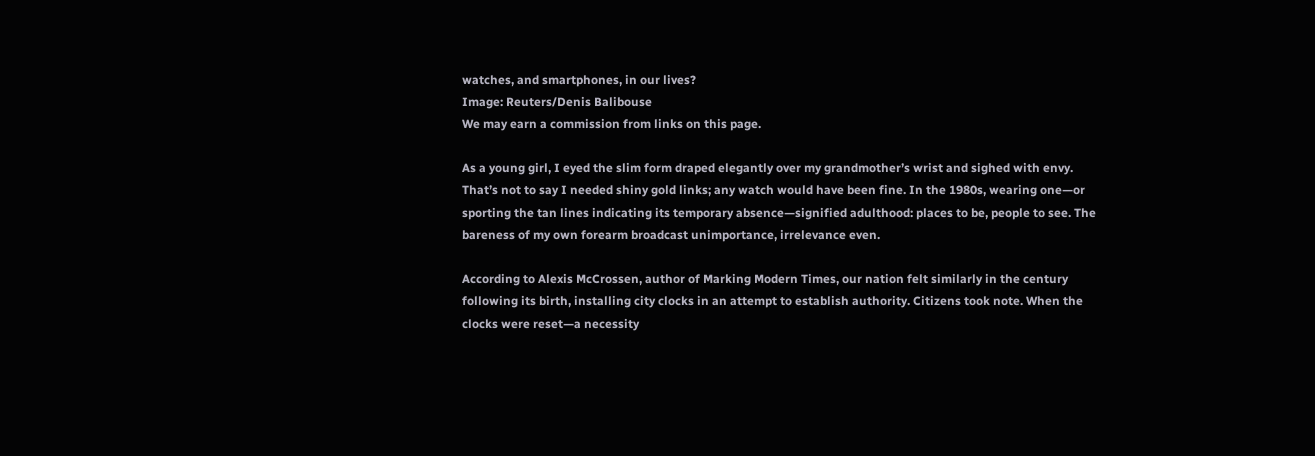watches, and smartphones, in our lives?
Image: Reuters/Denis Balibouse
We may earn a commission from links on this page.

As a young girl, I eyed the slim form draped elegantly over my grandmother’s wrist and sighed with envy. That’s not to say I needed shiny gold links; any watch would have been fine. In the 1980s, wearing one—or sporting the tan lines indicating its temporary absence—signified adulthood: places to be, people to see. The bareness of my own forearm broadcast unimportance, irrelevance even.

According to Alexis McCrossen, author of Marking Modern Times, our nation felt similarly in the century following its birth, installing city clocks in an attempt to establish authority. Citizens took note. When the clocks were reset—a necessity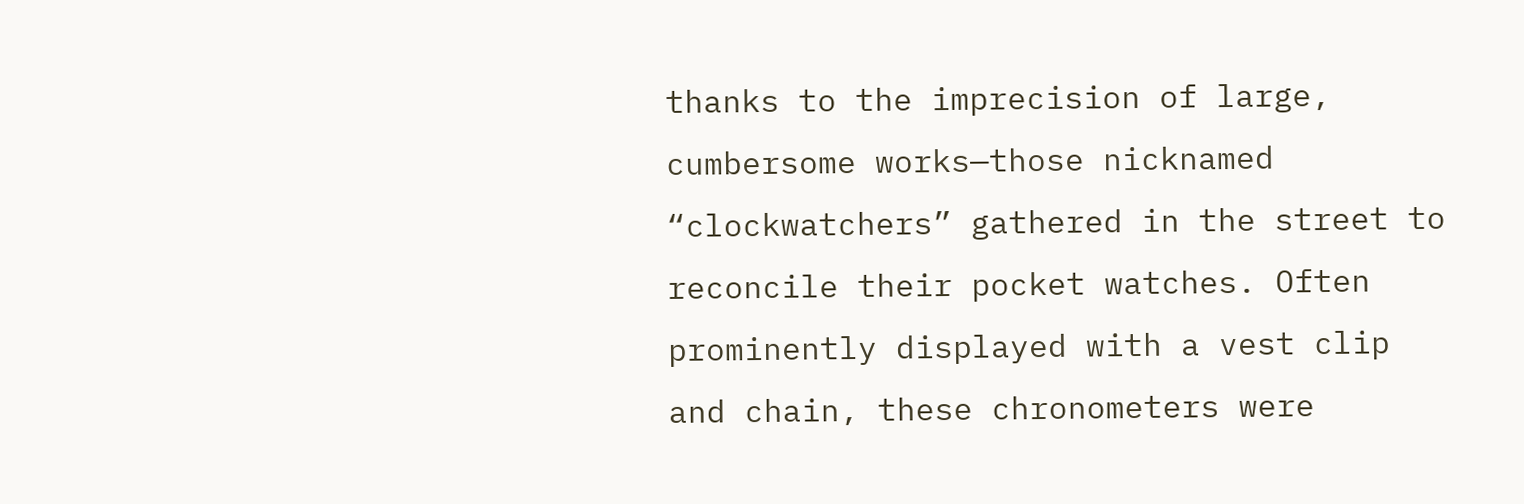thanks to the imprecision of large, cumbersome works—those nicknamed “clockwatchers” gathered in the street to reconcile their pocket watches. Often prominently displayed with a vest clip and chain, these chronometers were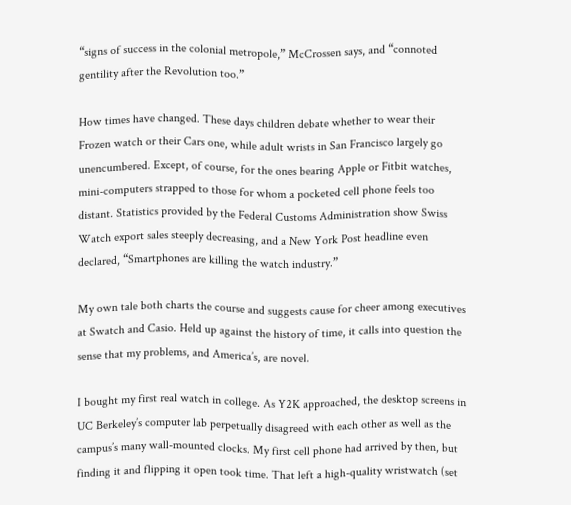“signs of success in the colonial metropole,” McCrossen says, and “connoted gentility after the Revolution too.”

How times have changed. These days children debate whether to wear their Frozen watch or their Cars one, while adult wrists in San Francisco largely go unencumbered. Except, of course, for the ones bearing Apple or Fitbit watches, mini-computers strapped to those for whom a pocketed cell phone feels too distant. Statistics provided by the Federal Customs Administration show Swiss Watch export sales steeply decreasing, and a New York Post headline even declared, “Smartphones are killing the watch industry.”

My own tale both charts the course and suggests cause for cheer among executives at Swatch and Casio. Held up against the history of time, it calls into question the sense that my problems, and America’s, are novel.

I bought my first real watch in college. As Y2K approached, the desktop screens in UC Berkeley’s computer lab perpetually disagreed with each other as well as the campus’s many wall-mounted clocks. My first cell phone had arrived by then, but finding it and flipping it open took time. That left a high-quality wristwatch (set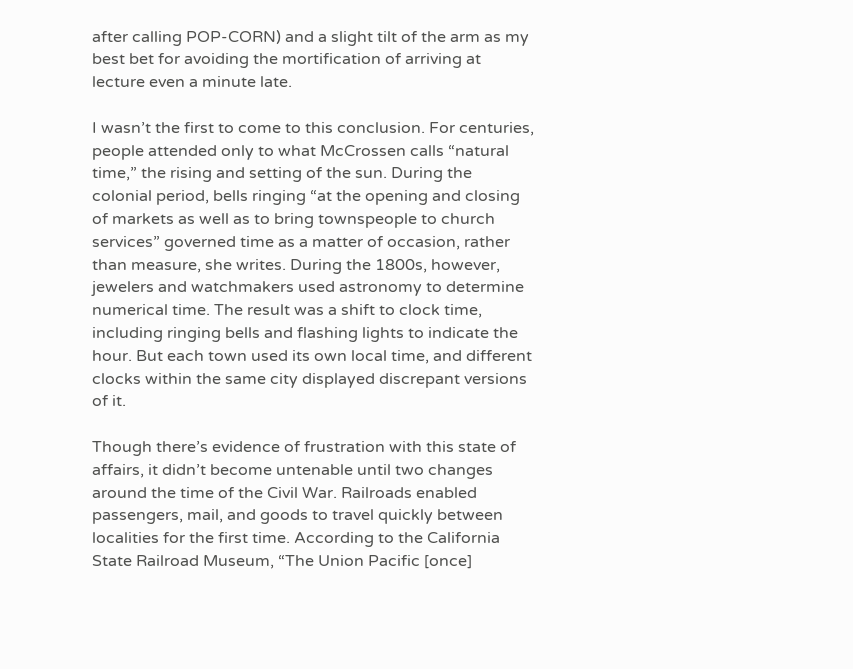after calling POP-CORN) and a slight tilt of the arm as my best bet for avoiding the mortification of arriving at lecture even a minute late.

I wasn’t the first to come to this conclusion. For centuries, people attended only to what McCrossen calls “natural time,” the rising and setting of the sun. During the colonial period, bells ringing “at the opening and closing of markets as well as to bring townspeople to church services” governed time as a matter of occasion, rather than measure, she writes. During the 1800s, however, jewelers and watchmakers used astronomy to determine numerical time. The result was a shift to clock time, including ringing bells and flashing lights to indicate the hour. But each town used its own local time, and different clocks within the same city displayed discrepant versions of it.

Though there’s evidence of frustration with this state of affairs, it didn’t become untenable until two changes around the time of the Civil War. Railroads enabled passengers, mail, and goods to travel quickly between localities for the first time. According to the California State Railroad Museum, “The Union Pacific [once]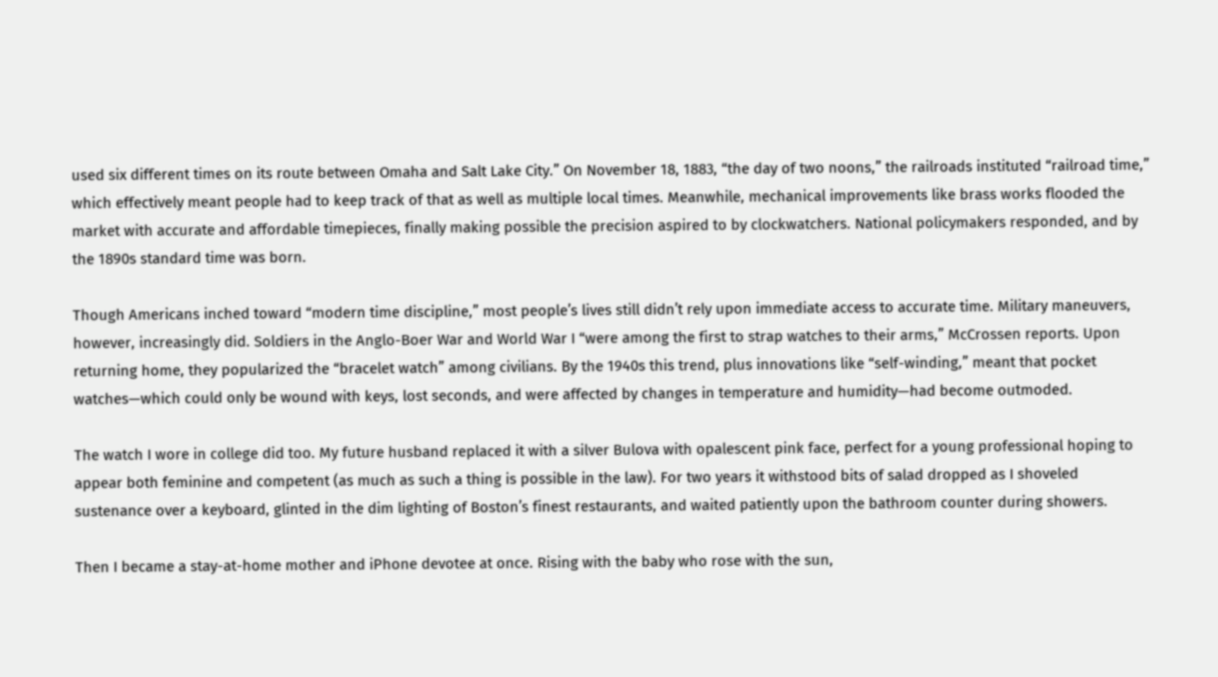used six different times on its route between Omaha and Salt Lake City.” On November 18, 1883, “the day of two noons,” the railroads instituted “railroad time,” which effectively meant people had to keep track of that as well as multiple local times. Meanwhile, mechanical improvements like brass works flooded the market with accurate and affordable timepieces, finally making possible the precision aspired to by clockwatchers. National policymakers responded, and by the 1890s standard time was born.

Though Americans inched toward “modern time discipline,” most people’s lives still didn’t rely upon immediate access to accurate time. Military maneuvers, however, increasingly did. Soldiers in the Anglo-Boer War and World War I “were among the first to strap watches to their arms,” McCrossen reports. Upon returning home, they popularized the “bracelet watch” among civilians. By the 1940s this trend, plus innovations like “self-winding,” meant that pocket watches—which could only be wound with keys, lost seconds, and were affected by changes in temperature and humidity—had become outmoded.

The watch I wore in college did too. My future husband replaced it with a silver Bulova with opalescent pink face, perfect for a young professional hoping to appear both feminine and competent (as much as such a thing is possible in the law). For two years it withstood bits of salad dropped as I shoveled sustenance over a keyboard, glinted in the dim lighting of Boston’s finest restaurants, and waited patiently upon the bathroom counter during showers.

Then I became a stay-at-home mother and iPhone devotee at once. Rising with the baby who rose with the sun,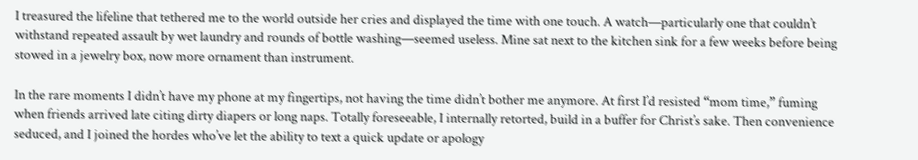I treasured the lifeline that tethered me to the world outside her cries and displayed the time with one touch. A watch—particularly one that couldn’t withstand repeated assault by wet laundry and rounds of bottle washing—seemed useless. Mine sat next to the kitchen sink for a few weeks before being stowed in a jewelry box, now more ornament than instrument.

In the rare moments I didn’t have my phone at my fingertips, not having the time didn’t bother me anymore. At first I’d resisted “mom time,” fuming when friends arrived late citing dirty diapers or long naps. Totally foreseeable, I internally retorted, build in a buffer for Christ’s sake. Then convenience seduced, and I joined the hordes who’ve let the ability to text a quick update or apology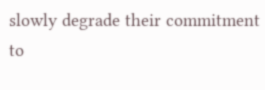slowly degrade their commitment to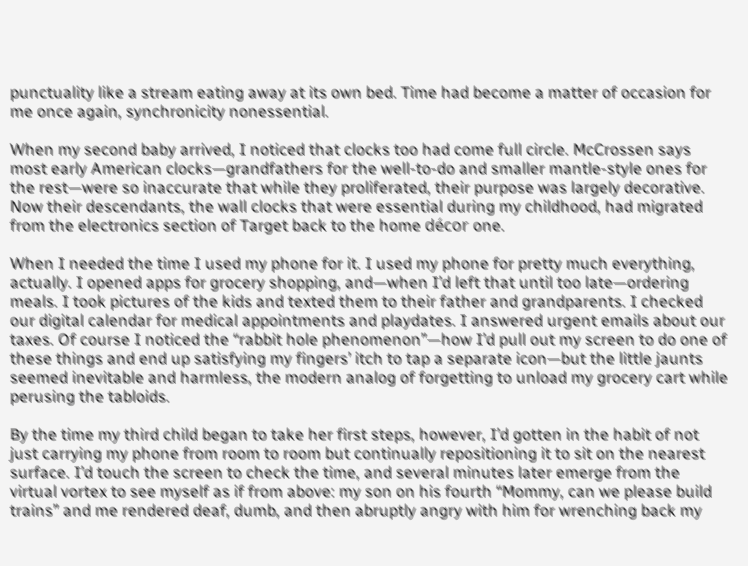punctuality like a stream eating away at its own bed. Time had become a matter of occasion for me once again, synchronicity nonessential.

When my second baby arrived, I noticed that clocks too had come full circle. McCrossen says most early American clocks—grandfathers for the well-to-do and smaller mantle-style ones for the rest—were so inaccurate that while they proliferated, their purpose was largely decorative. Now their descendants, the wall clocks that were essential during my childhood, had migrated from the electronics section of Target back to the home décor one.

When I needed the time I used my phone for it. I used my phone for pretty much everything, actually. I opened apps for grocery shopping, and—when I’d left that until too late—ordering meals. I took pictures of the kids and texted them to their father and grandparents. I checked our digital calendar for medical appointments and playdates. I answered urgent emails about our taxes. Of course I noticed the “rabbit hole phenomenon”—how I’d pull out my screen to do one of these things and end up satisfying my fingers’ itch to tap a separate icon—but the little jaunts seemed inevitable and harmless, the modern analog of forgetting to unload my grocery cart while perusing the tabloids.

By the time my third child began to take her first steps, however, I’d gotten in the habit of not just carrying my phone from room to room but continually repositioning it to sit on the nearest surface. I’d touch the screen to check the time, and several minutes later emerge from the virtual vortex to see myself as if from above: my son on his fourth “Mommy, can we please build trains” and me rendered deaf, dumb, and then abruptly angry with him for wrenching back my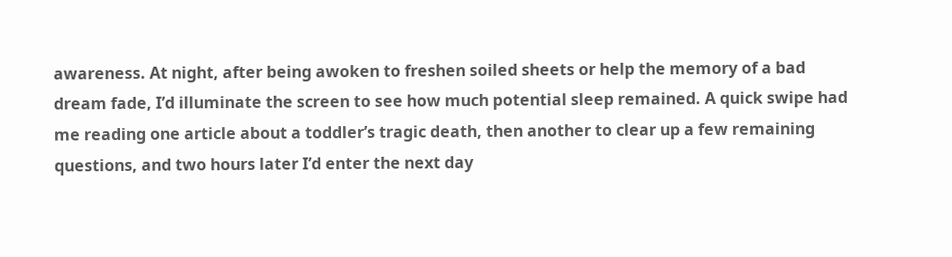awareness. At night, after being awoken to freshen soiled sheets or help the memory of a bad dream fade, I’d illuminate the screen to see how much potential sleep remained. A quick swipe had me reading one article about a toddler’s tragic death, then another to clear up a few remaining questions, and two hours later I’d enter the next day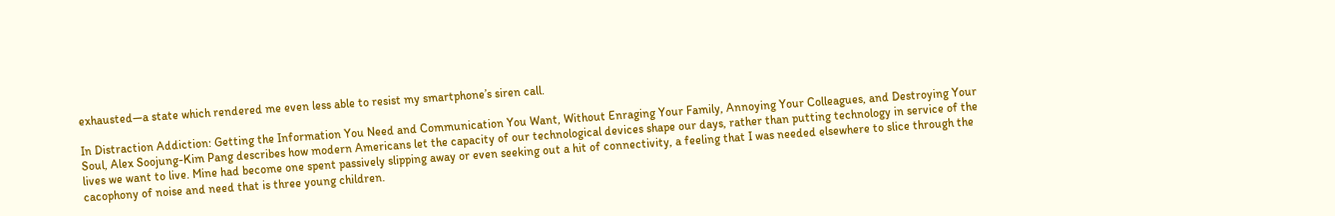exhausted—a state which rendered me even less able to resist my smartphone’s siren call.

In Distraction Addiction: Getting the Information You Need and Communication You Want, Without Enraging Your Family, Annoying Your Colleagues, and Destroying Your Soul, Alex Soojung-Kim Pang describes how modern Americans let the capacity of our technological devices shape our days, rather than putting technology in service of the lives we want to live. Mine had become one spent passively slipping away or even seeking out a hit of connectivity, a feeling that I was needed elsewhere to slice through the cacophony of noise and need that is three young children.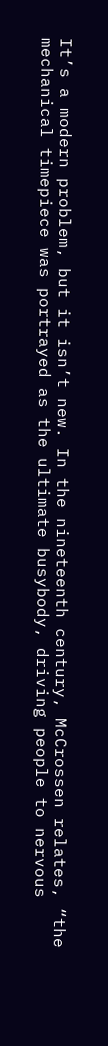It’s a modern problem, but it isn’t new. In the nineteenth century, McCrossen relates, “the mechanical timepiece was portrayed as the ultimate busybody, driving people to nervous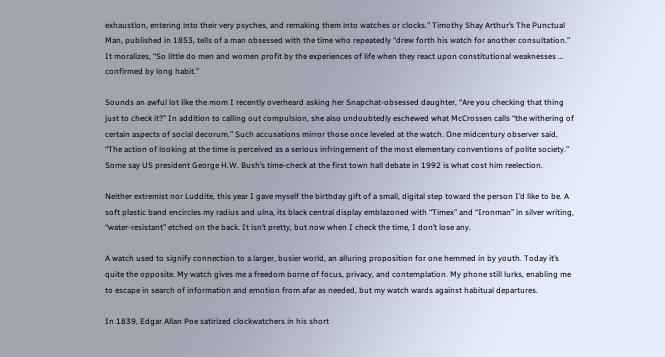exhaustion, entering into their very psyches, and remaking them into watches or clocks.” Timothy Shay Arthur’s The Punctual Man, published in 1853, tells of a man obsessed with the time who repeatedly “drew forth his watch for another consultation.” It moralizes, “So little do men and women profit by the experiences of life when they react upon constitutional weaknesses … confirmed by long habit.”

Sounds an awful lot like the mom I recently overheard asking her Snapchat-obsessed daughter, “Are you checking that thing just to check it?” In addition to calling out compulsion, she also undoubtedly eschewed what McCrossen calls “the withering of certain aspects of social decorum.” Such accusations mirror those once leveled at the watch. One midcentury observer said, “The action of looking at the time is perceived as a serious infringement of the most elementary conventions of polite society.” Some say US president George H.W. Bush’s time-check at the first town hall debate in 1992 is what cost him reelection.

Neither extremist nor Luddite, this year I gave myself the birthday gift of a small, digital step toward the person I’d like to be. A soft plastic band encircles my radius and ulna, its black central display emblazoned with “Timex” and “Ironman” in silver writing, “water-resistant” etched on the back. It isn’t pretty, but now when I check the time, I don’t lose any.

A watch used to signify connection to a larger, busier world, an alluring proposition for one hemmed in by youth. Today it’s quite the opposite. My watch gives me a freedom borne of focus, privacy, and contemplation. My phone still lurks, enabling me to escape in search of information and emotion from afar as needed, but my watch wards against habitual departures.

In 1839, Edgar Allan Poe satirized clockwatchers in his short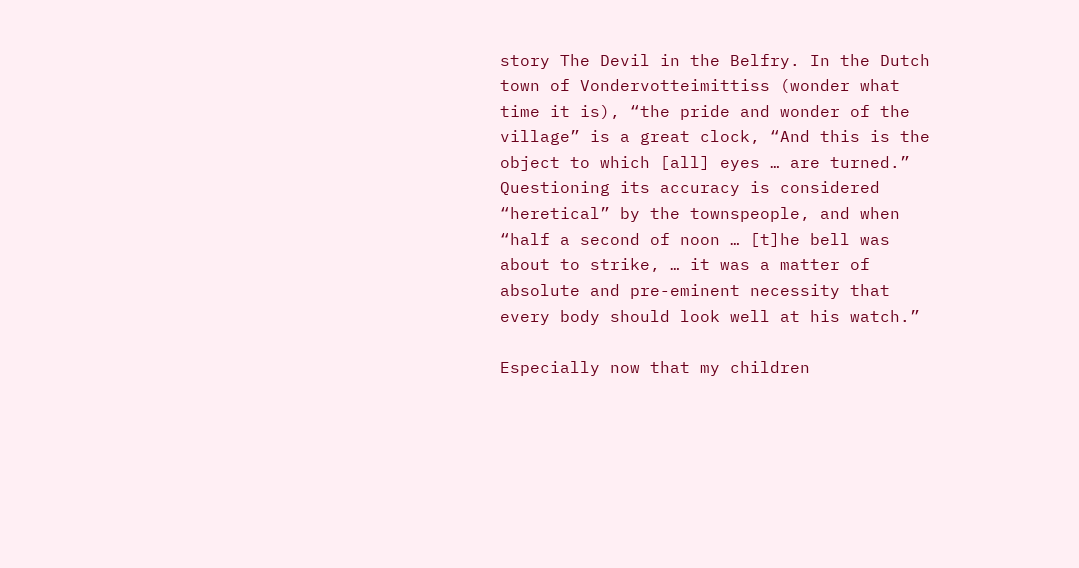story The Devil in the Belfry. In the Dutch town of Vondervotteimittiss (wonder what time it is), “the pride and wonder of the village” is a great clock, “And this is the object to which [all] eyes … are turned.” Questioning its accuracy is considered “heretical” by the townspeople, and when “half a second of noon … [t]he bell was about to strike, … it was a matter of absolute and pre-eminent necessity that every body should look well at his watch.”

Especially now that my children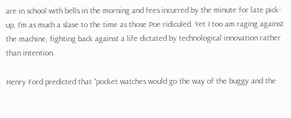are in school with bells in the morning and fees incurred by the minute for late pick-up, I’m as much a slave to the time as those Poe ridiculed. Yet I too am raging against the machine, fighting back against a life dictated by technological innovation rather than intention.

Henry Ford predicted that “pocket watches would go the way of the buggy and the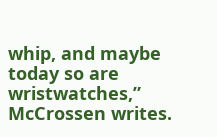whip, and maybe today so are wristwatches,” McCrossen writes.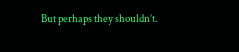But perhaps they shouldn’t.